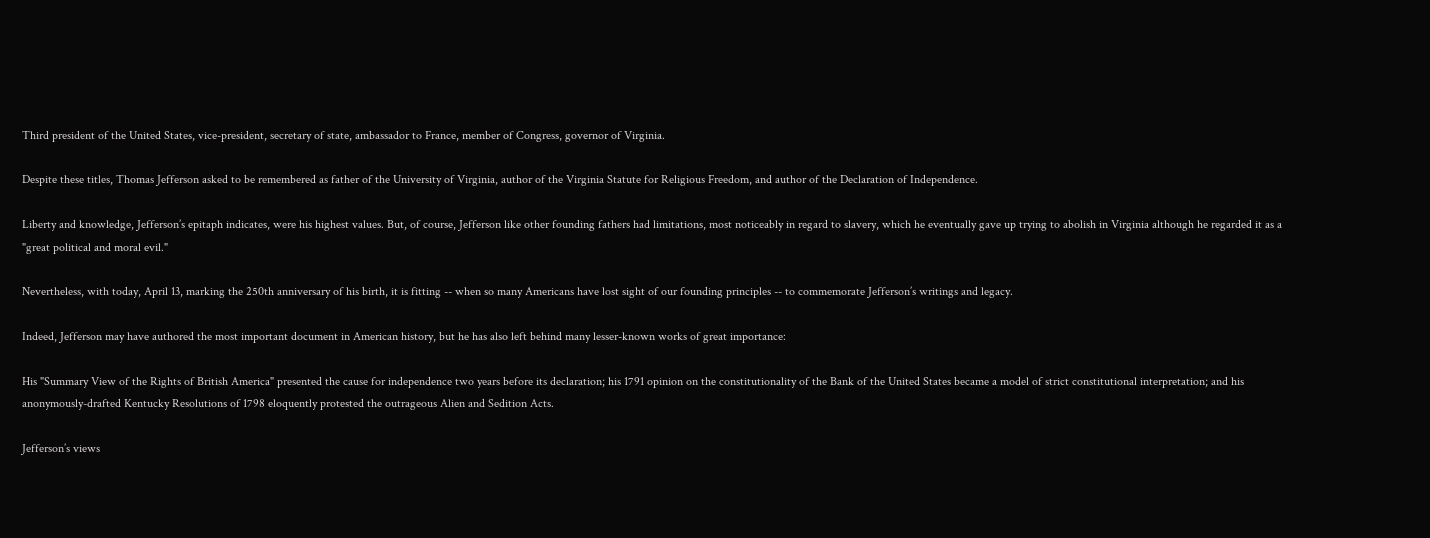Third president of the United States, vice-president, secretary of state, ambassador to France, member of Congress, governor of Virginia.

Despite these titles, Thomas Jefferson asked to be remembered as father of the University of Virginia, author of the Virginia Statute for Religious Freedom, and author of the Declaration of Independence.

Liberty and knowledge, Jefferson’s epitaph indicates, were his highest values. But, of course, Jefferson like other founding fathers had limitations, most noticeably in regard to slavery, which he eventually gave up trying to abolish in Virginia although he regarded it as a "great political and moral evil."

Nevertheless, with today, April 13, marking the 250th anniversary of his birth, it is fitting -- when so many Americans have lost sight of our founding principles -- to commemorate Jefferson’s writings and legacy.

Indeed, Jefferson may have authored the most important document in American history, but he has also left behind many lesser-known works of great importance:

His "Summary View of the Rights of British America" presented the cause for independence two years before its declaration; his 1791 opinion on the constitutionality of the Bank of the United States became a model of strict constitutional interpretation; and his anonymously-drafted Kentucky Resolutions of 1798 eloquently protested the outrageous Alien and Sedition Acts.

Jefferson’s views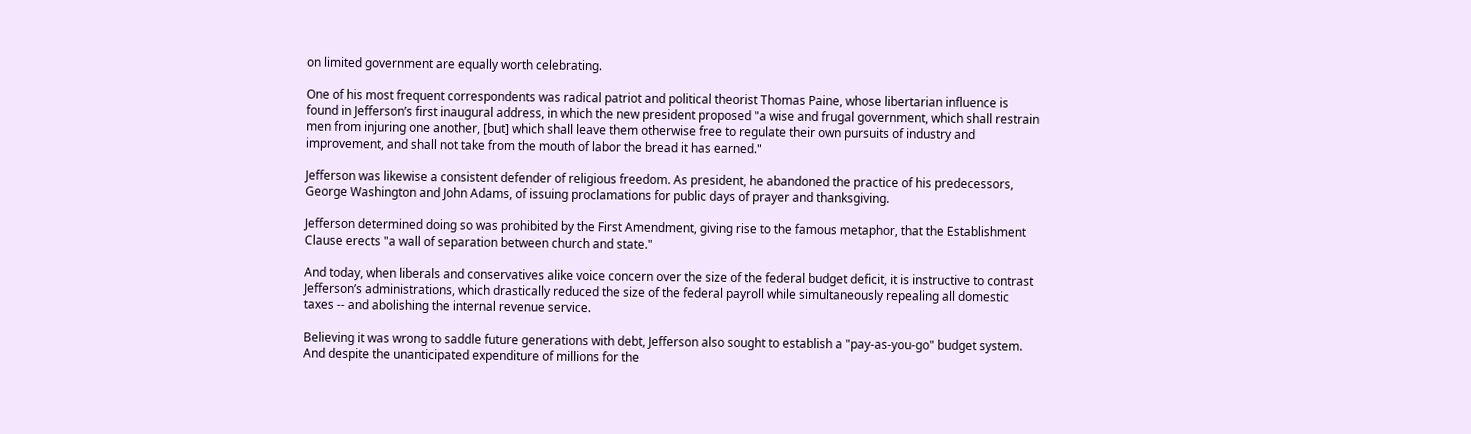on limited government are equally worth celebrating.

One of his most frequent correspondents was radical patriot and political theorist Thomas Paine, whose libertarian influence is found in Jefferson’s first inaugural address, in which the new president proposed "a wise and frugal government, which shall restrain men from injuring one another, [but] which shall leave them otherwise free to regulate their own pursuits of industry and improvement, and shall not take from the mouth of labor the bread it has earned."

Jefferson was likewise a consistent defender of religious freedom. As president, he abandoned the practice of his predecessors, George Washington and John Adams, of issuing proclamations for public days of prayer and thanksgiving.

Jefferson determined doing so was prohibited by the First Amendment, giving rise to the famous metaphor, that the Establishment Clause erects "a wall of separation between church and state."

And today, when liberals and conservatives alike voice concern over the size of the federal budget deficit, it is instructive to contrast Jefferson’s administrations, which drastically reduced the size of the federal payroll while simultaneously repealing all domestic taxes -- and abolishing the internal revenue service.

Believing it was wrong to saddle future generations with debt, Jefferson also sought to establish a "pay-as-you-go" budget system. And despite the unanticipated expenditure of millions for the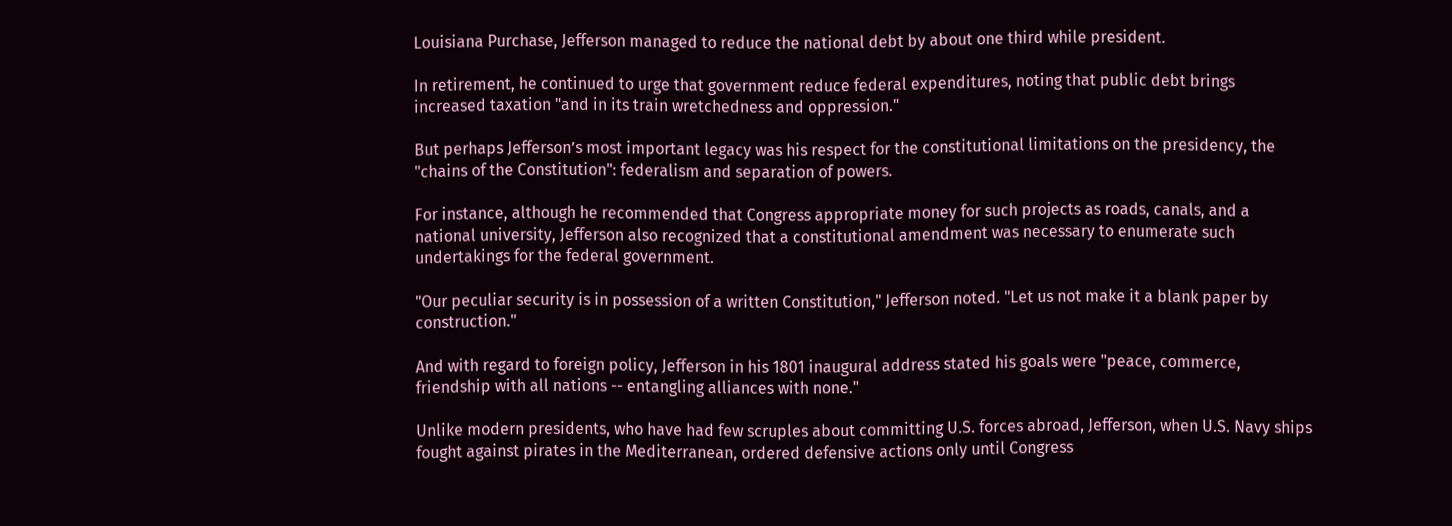Louisiana Purchase, Jefferson managed to reduce the national debt by about one third while president.

In retirement, he continued to urge that government reduce federal expenditures, noting that public debt brings increased taxation "and in its train wretchedness and oppression."

But perhaps Jefferson’s most important legacy was his respect for the constitutional limitations on the presidency, the "chains of the Constitution": federalism and separation of powers.

For instance, although he recommended that Congress appropriate money for such projects as roads, canals, and a national university, Jefferson also recognized that a constitutional amendment was necessary to enumerate such undertakings for the federal government.

"Our peculiar security is in possession of a written Constitution," Jefferson noted. "Let us not make it a blank paper by construction."

And with regard to foreign policy, Jefferson in his 1801 inaugural address stated his goals were "peace, commerce, friendship with all nations -- entangling alliances with none."

Unlike modern presidents, who have had few scruples about committing U.S. forces abroad, Jefferson, when U.S. Navy ships fought against pirates in the Mediterranean, ordered defensive actions only until Congress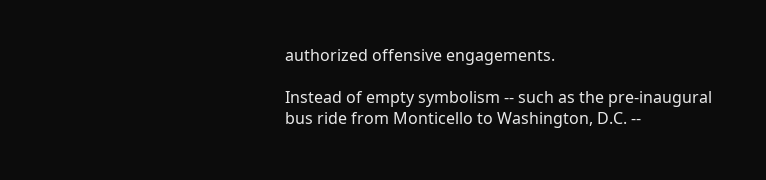authorized offensive engagements.

Instead of empty symbolism -- such as the pre-inaugural bus ride from Monticello to Washington, D.C. --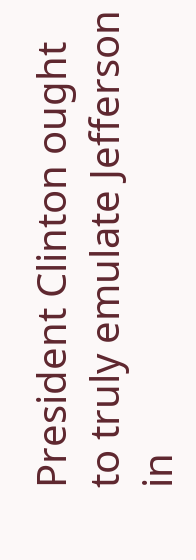President Clinton ought to truly emulate Jefferson in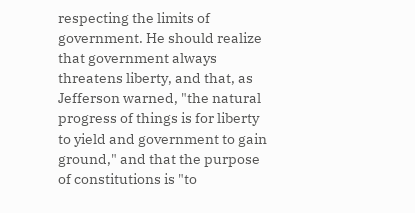respecting the limits of government. He should realize that government always threatens liberty, and that, as Jefferson warned, "the natural progress of things is for liberty to yield and government to gain ground," and that the purpose of constitutions is "to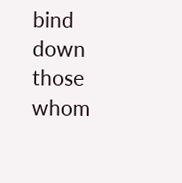bind down those whom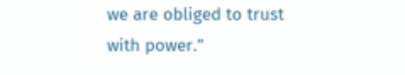we are obliged to trust with power."